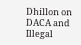Dhillon on DACA and Illegal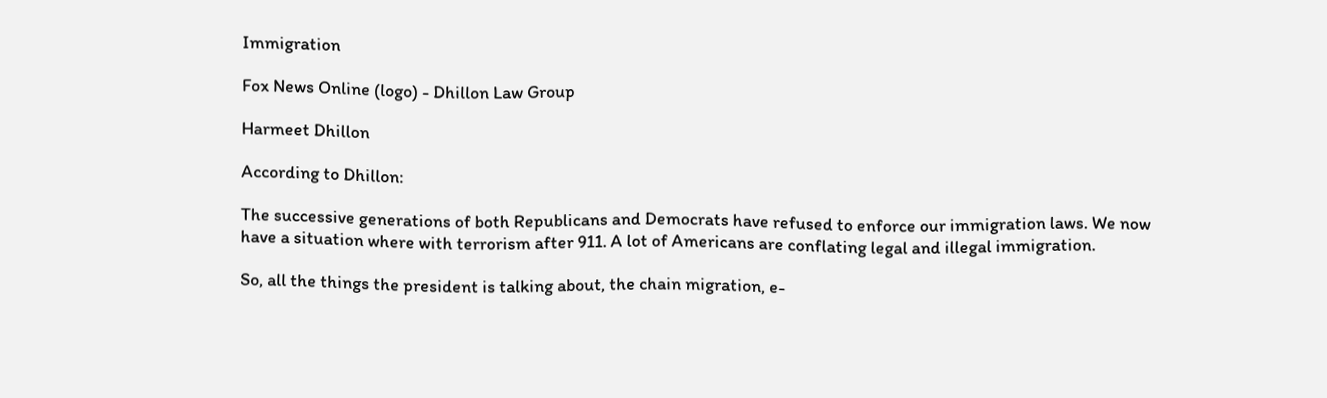Immigration

Fox News Online (logo) - Dhillon Law Group

Harmeet Dhillon

According to Dhillon:

The successive generations of both Republicans and Democrats have refused to enforce our immigration laws. We now have a situation where with terrorism after 911. A lot of Americans are conflating legal and illegal immigration.

So, all the things the president is talking about, the chain migration, e-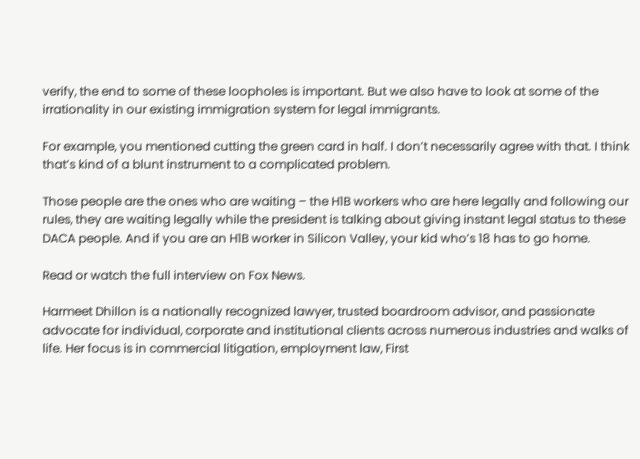verify, the end to some of these loopholes is important. But we also have to look at some of the irrationality in our existing immigration system for legal immigrants.

For example, you mentioned cutting the green card in half. I don’t necessarily agree with that. I think that’s kind of a blunt instrument to a complicated problem.

Those people are the ones who are waiting – the H1B workers who are here legally and following our rules, they are waiting legally while the president is talking about giving instant legal status to these DACA people. And if you are an H1B worker in Silicon Valley, your kid who’s 18 has to go home.

Read or watch the full interview on Fox News.

Harmeet Dhillon is a nationally recognized lawyer, trusted boardroom advisor, and passionate advocate for individual, corporate and institutional clients across numerous industries and walks of life. Her focus is in commercial litigation, employment law, First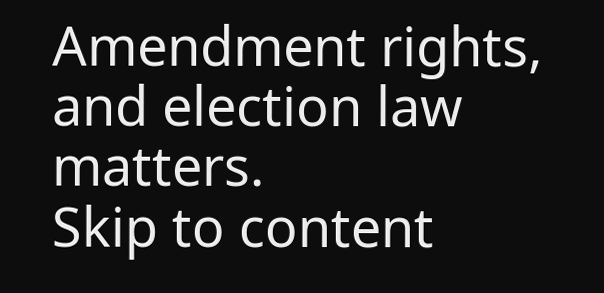Amendment rights, and election law matters.
Skip to content